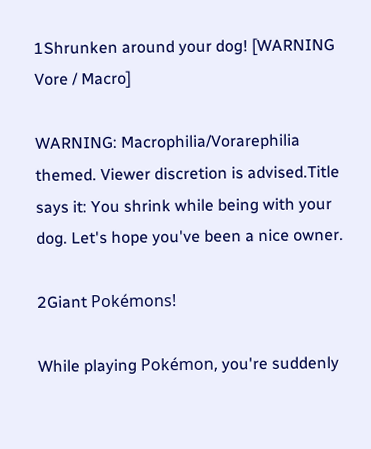1Shrunken around your dog! [WARNING Vore / Macro]

WARNING: Macrophilia/Vorarephilia themed. Viewer discretion is advised.Title says it: You shrink while being with your dog. Let's hope you've been a nice owner.

2Giant Pokémons!

While playing Pokémon, you're suddenly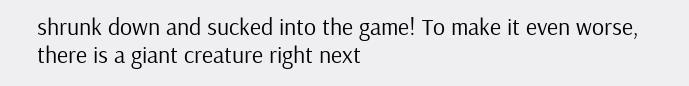shrunk down and sucked into the game! To make it even worse, there is a giant creature right next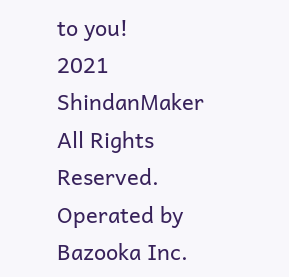to you!
2021 ShindanMaker All Rights Reserved. Operated by Bazooka Inc.